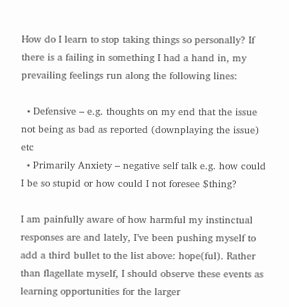How do I learn to stop taking things so personally? If there is a failing in something I had a hand in, my prevailing feelings run along the following lines:

  • Defensive – e.g. thoughts on my end that the issue not being as bad as reported (downplaying the issue) etc
  • Primarily Anxiety – negative self talk e.g. how could I be so stupid or how could I not foresee $thing?

I am painfully aware of how harmful my instinctual responses are and lately, I’ve been pushing myself to add a third bullet to the list above: hope(ful). Rather than flagellate myself, I should observe these events as learning opportunities for the larger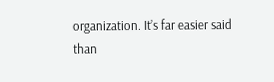organization. It’s far easier said than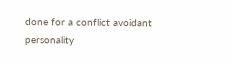done for a conflict avoidant personality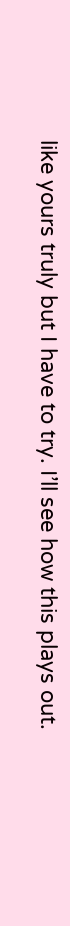like yours truly but I have to try. I’ll see how this plays out.